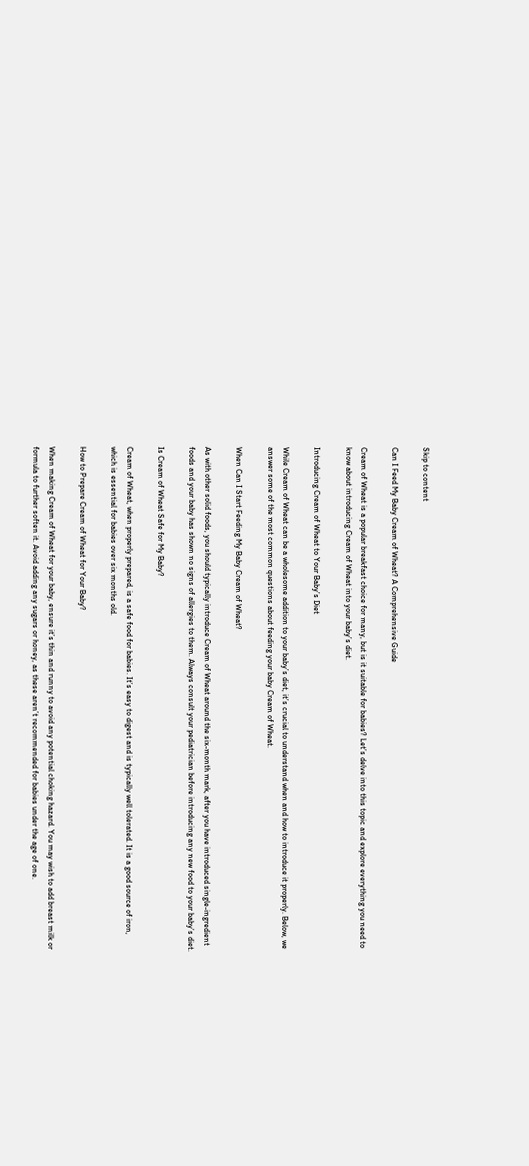Skip to content

Can I Feed My Baby Cream of Wheat? A Comprehensive Guide

Cream of Wheat is a popular breakfast choice for many, but is it suitable for babies? Let’s delve into this topic and explore everything you need to know about introducing Cream of Wheat into your baby’s diet.

Introducing Cream of Wheat to Your Baby’s Diet

While Cream of Wheat can be a wholesome addition to your baby’s diet, it’s crucial to understand when and how to introduce it properly. Below, we answer some of the most common questions about feeding your baby Cream of Wheat.

When Can I Start Feeding My Baby Cream of Wheat?

As with other solid foods, you should typically introduce Cream of Wheat around the six-month mark, after you have introduced single-ingredient foods and your baby has shown no signs of allergies to them. Always consult your pediatrician before introducing any new food to your baby’s diet.

Is Cream of Wheat Safe for My Baby?

Cream of Wheat, when properly prepared, is a safe food for babies. It’s easy to digest and is typically well tolerated. It is a good source of iron, which is essential for babies over six months old.

How to Prepare Cream of Wheat for Your Baby?

When making Cream of Wheat for your baby, ensure it’s thin and runny to avoid any potential choking hazard. You may wish to add breast milk or formula to further soften it. Avoid adding any sugars or honey, as these aren’t recommended for babies under the age of one.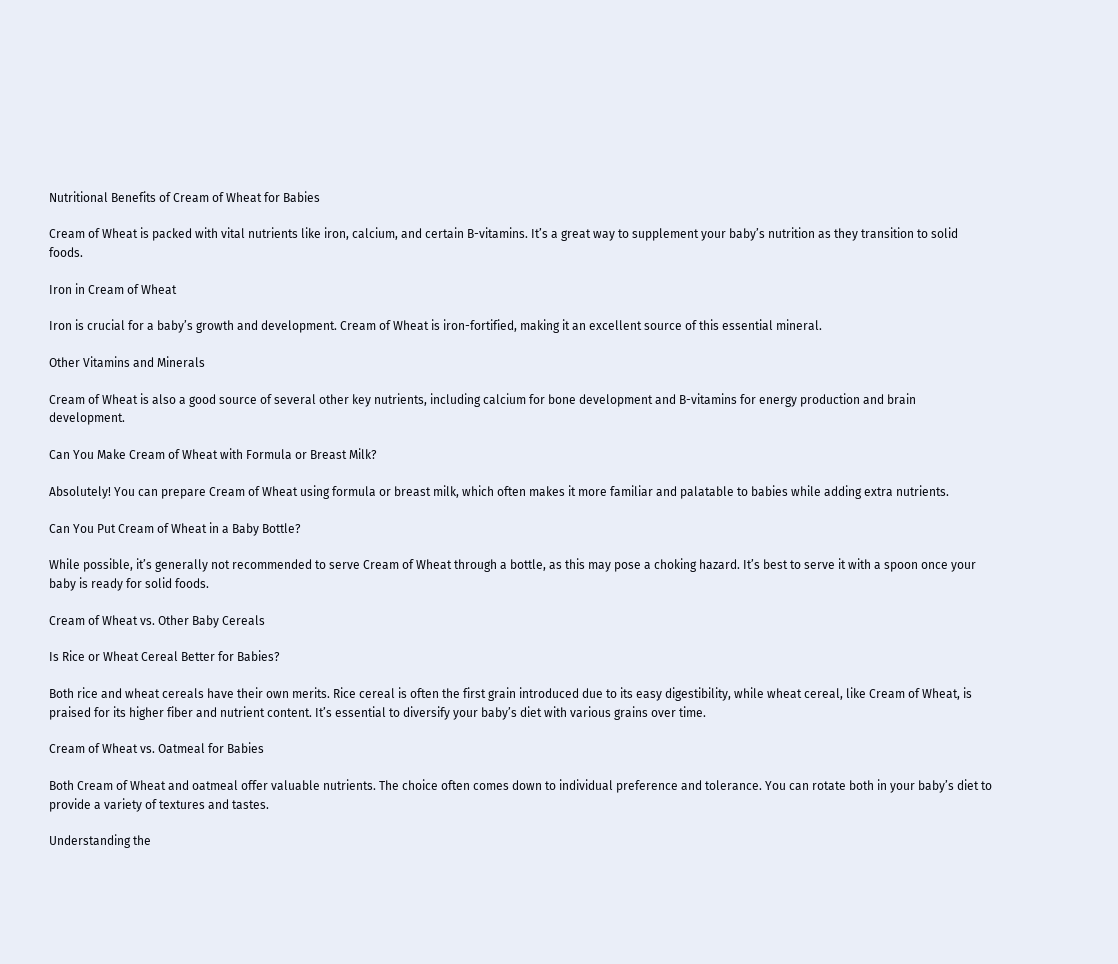Nutritional Benefits of Cream of Wheat for Babies

Cream of Wheat is packed with vital nutrients like iron, calcium, and certain B-vitamins. It’s a great way to supplement your baby’s nutrition as they transition to solid foods.

Iron in Cream of Wheat

Iron is crucial for a baby’s growth and development. Cream of Wheat is iron-fortified, making it an excellent source of this essential mineral.

Other Vitamins and Minerals

Cream of Wheat is also a good source of several other key nutrients, including calcium for bone development and B-vitamins for energy production and brain development.

Can You Make Cream of Wheat with Formula or Breast Milk?

Absolutely! You can prepare Cream of Wheat using formula or breast milk, which often makes it more familiar and palatable to babies while adding extra nutrients.

Can You Put Cream of Wheat in a Baby Bottle?

While possible, it’s generally not recommended to serve Cream of Wheat through a bottle, as this may pose a choking hazard. It’s best to serve it with a spoon once your baby is ready for solid foods.

Cream of Wheat vs. Other Baby Cereals

Is Rice or Wheat Cereal Better for Babies?

Both rice and wheat cereals have their own merits. Rice cereal is often the first grain introduced due to its easy digestibility, while wheat cereal, like Cream of Wheat, is praised for its higher fiber and nutrient content. It’s essential to diversify your baby’s diet with various grains over time.

Cream of Wheat vs. Oatmeal for Babies

Both Cream of Wheat and oatmeal offer valuable nutrients. The choice often comes down to individual preference and tolerance. You can rotate both in your baby’s diet to provide a variety of textures and tastes.

Understanding the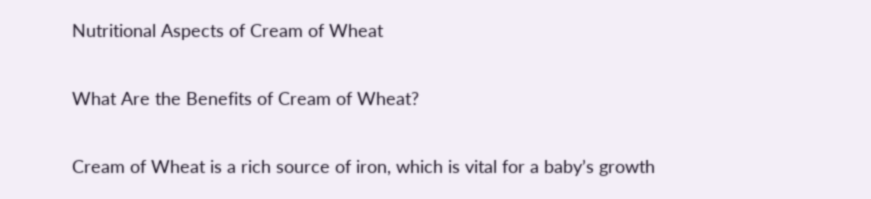Nutritional Aspects of Cream of Wheat

What Are the Benefits of Cream of Wheat?

Cream of Wheat is a rich source of iron, which is vital for a baby’s growth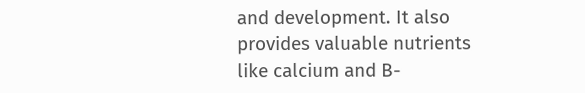and development. It also provides valuable nutrients like calcium and B-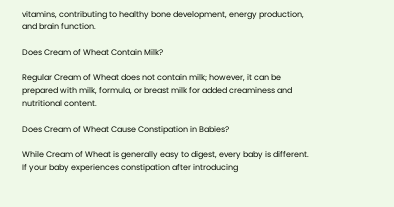vitamins, contributing to healthy bone development, energy production, and brain function.

Does Cream of Wheat Contain Milk?

Regular Cream of Wheat does not contain milk; however, it can be prepared with milk, formula, or breast milk for added creaminess and nutritional content.

Does Cream of Wheat Cause Constipation in Babies?

While Cream of Wheat is generally easy to digest, every baby is different. If your baby experiences constipation after introducing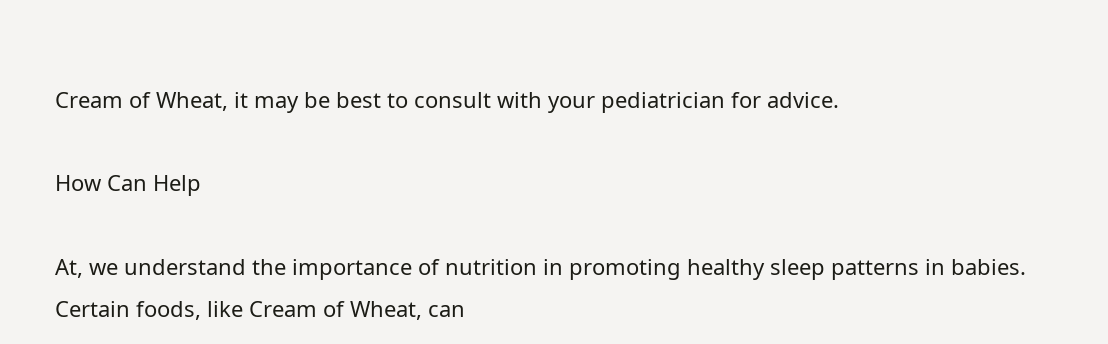Cream of Wheat, it may be best to consult with your pediatrician for advice.

How Can Help

At, we understand the importance of nutrition in promoting healthy sleep patterns in babies. Certain foods, like Cream of Wheat, can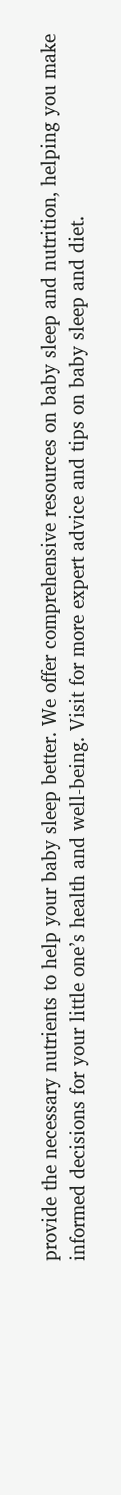provide the necessary nutrients to help your baby sleep better. We offer comprehensive resources on baby sleep and nutrition, helping you make informed decisions for your little one’s health and well-being. Visit for more expert advice and tips on baby sleep and diet.